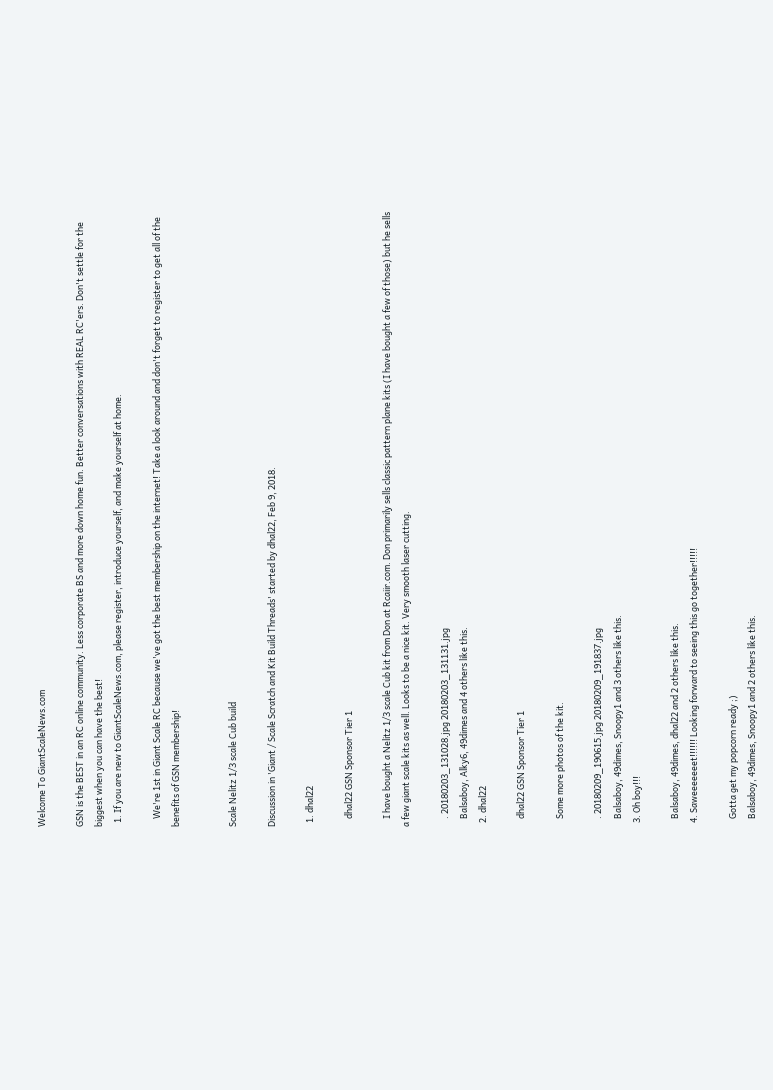Welcome To GiantScaleNews.com

GSN is the BEST in an RC online community. Less corporate BS and more down home fun. Better conversations with REAL RC'ers. Don't settle for the biggest when you can have the best!
  1. If you are new to GiantScaleNews.com, please register, introduce yourself, and make yourself at home.

    We're 1st in Giant Scale RC because we've got the best membership on the internet! Take a look around and don't forget to register to get all of the benefits of GSN membership!


Scale Nelitz 1/3 scale Cub build

Discussion in 'Giant / Scale Scratch and Kit Build Threads' started by dhal22, Feb 9, 2018.

  1. dhal22

    dhal22 GSN Sponsor Tier 1

    I have bought a Nelitz 1/3 scale Cub kit from Don at Rcaiir.com. Don primarily sells classic pattern plane kits (I have bought a few of those) but he sells a few giant scale kits as well. Looks to be a nice kit. Very smooth laser cutting.

    . 20180203_131028.jpg 20180203_131131.jpg
    Balsaboy, Alky6, 49dimes and 4 others like this.
  2. dhal22

    dhal22 GSN Sponsor Tier 1

    Some more photos of the kit.

    . 20180209_190615.jpg 20180209_191837.jpg
    Balsaboy, 49dimes, Snoopy1 and 3 others like this.
  3. Oh boy!!!

    Balsaboy, 49dimes, dhal22 and 2 others like this.
  4. Saweeeeeeet!!!!!! Looking forward to seeing this go together!!!!!

    Gotta get my popcorn ready ;)
    Balsaboy, 49dimes, Snoopy1 and 2 others like this.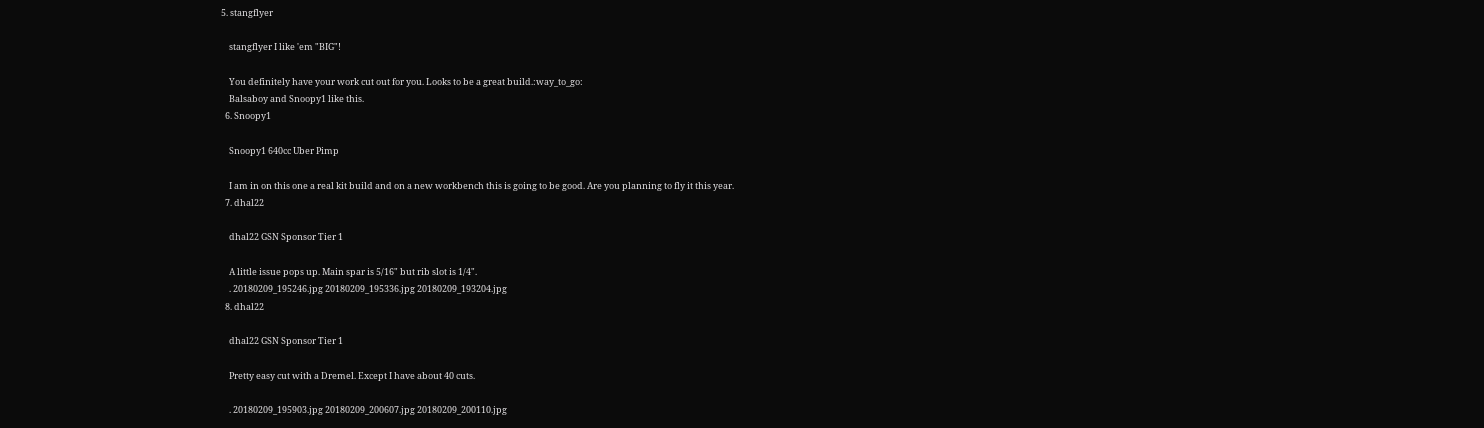5. stangflyer

    stangflyer I like 'em "BIG"!

    You definitely have your work cut out for you. Looks to be a great build.:way_to_go:
    Balsaboy and Snoopy1 like this.
  6. Snoopy1

    Snoopy1 640cc Uber Pimp

    I am in on this one a real kit build and on a new workbench this is going to be good. Are you planning to fly it this year.
  7. dhal22

    dhal22 GSN Sponsor Tier 1

    A little issue pops up. Main spar is 5/16" but rib slot is 1/4".
    . 20180209_195246.jpg 20180209_195336.jpg 20180209_193204.jpg
  8. dhal22

    dhal22 GSN Sponsor Tier 1

    Pretty easy cut with a Dremel. Except I have about 40 cuts.

    . 20180209_195903.jpg 20180209_200607.jpg 20180209_200110.jpg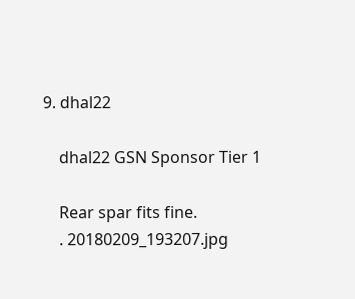9. dhal22

    dhal22 GSN Sponsor Tier 1

    Rear spar fits fine.
    . 20180209_193207.jpg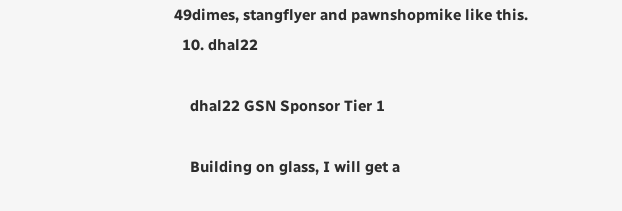49dimes, stangflyer and pawnshopmike like this.
  10. dhal22

    dhal22 GSN Sponsor Tier 1

    Building on glass, I will get a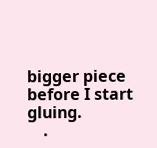bigger piece before I start gluing.
    .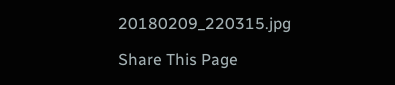20180209_220315.jpg

Share This Page